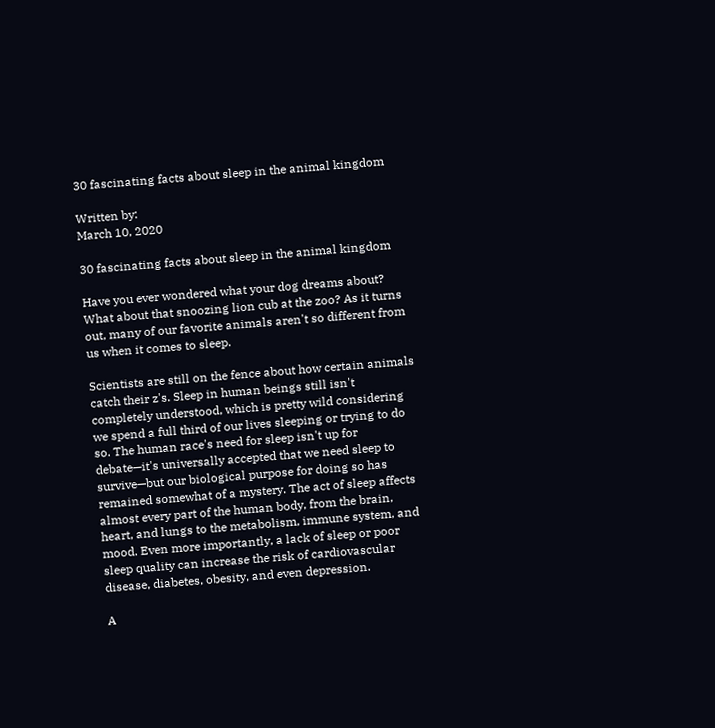30 fascinating facts about sleep in the animal kingdom

Written by:
March 10, 2020

30 fascinating facts about sleep in the animal kingdom

Have you ever wondered what your dog dreams about? What about that snoozing lion cub at the zoo? As it turns out, many of our favorite animals aren't so different from us when it comes to sleep.

Scientists are still on the fence about how certain animals catch their z's. Sleep in human beings still isn't completely understood, which is pretty wild considering we spend a full third of our lives sleeping or trying to do so. The human race's need for sleep isn't up for debate—it's universally accepted that we need sleep to survive—but our biological purpose for doing so has remained somewhat of a mystery. The act of sleep affects almost every part of the human body, from the brain, heart, and lungs to the metabolism, immune system, and mood. Even more importantly, a lack of sleep or poor sleep quality can increase the risk of cardiovascular disease, diabetes, obesity, and even depression.

A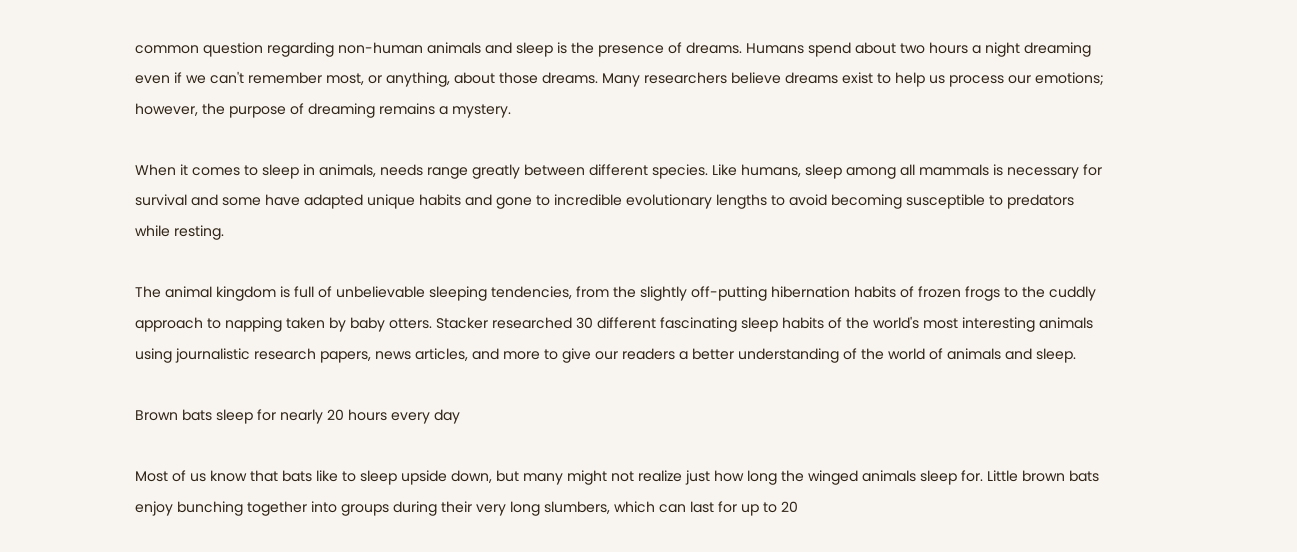common question regarding non-human animals and sleep is the presence of dreams. Humans spend about two hours a night dreaming even if we can't remember most, or anything, about those dreams. Many researchers believe dreams exist to help us process our emotions; however, the purpose of dreaming remains a mystery.

When it comes to sleep in animals, needs range greatly between different species. Like humans, sleep among all mammals is necessary for survival and some have adapted unique habits and gone to incredible evolutionary lengths to avoid becoming susceptible to predators while resting.

The animal kingdom is full of unbelievable sleeping tendencies, from the slightly off-putting hibernation habits of frozen frogs to the cuddly approach to napping taken by baby otters. Stacker researched 30 different fascinating sleep habits of the world's most interesting animals using journalistic research papers, news articles, and more to give our readers a better understanding of the world of animals and sleep.

Brown bats sleep for nearly 20 hours every day

Most of us know that bats like to sleep upside down, but many might not realize just how long the winged animals sleep for. Little brown bats enjoy bunching together into groups during their very long slumbers, which can last for up to 20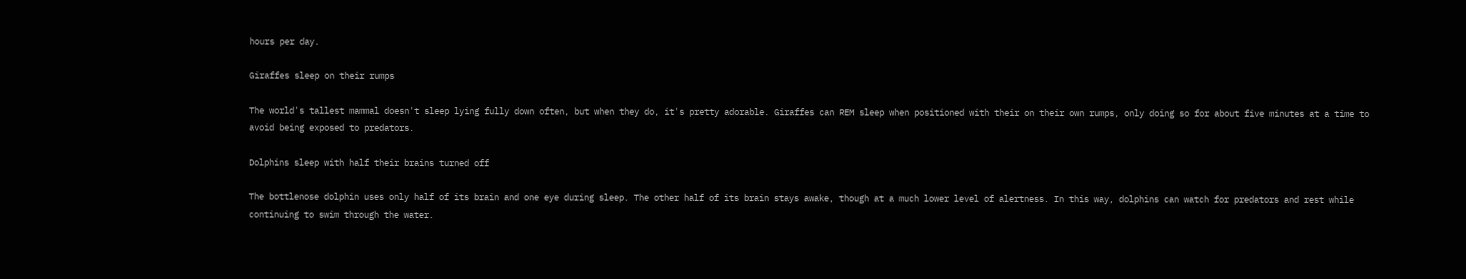hours per day.

Giraffes sleep on their rumps

The world's tallest mammal doesn't sleep lying fully down often, but when they do, it's pretty adorable. Giraffes can REM sleep when positioned with their on their own rumps, only doing so for about five minutes at a time to avoid being exposed to predators.

Dolphins sleep with half their brains turned off

The bottlenose dolphin uses only half of its brain and one eye during sleep. The other half of its brain stays awake, though at a much lower level of alertness. In this way, dolphins can watch for predators and rest while continuing to swim through the water.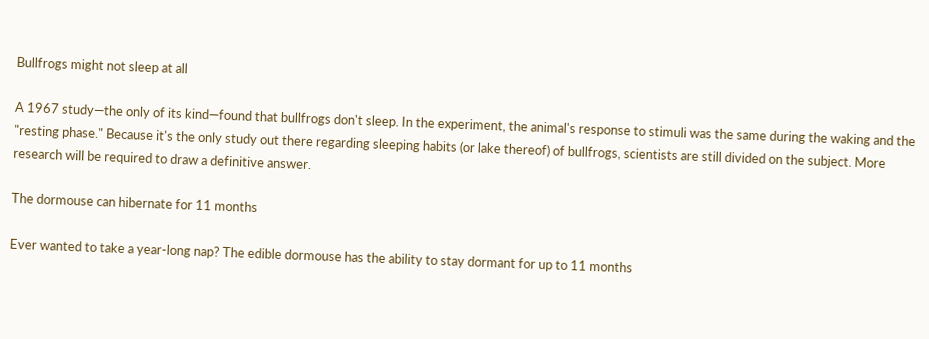Bullfrogs might not sleep at all

A 1967 study—the only of its kind—found that bullfrogs don't sleep. In the experiment, the animal's response to stimuli was the same during the waking and the "resting phase." Because it's the only study out there regarding sleeping habits (or lake thereof) of bullfrogs, scientists are still divided on the subject. More research will be required to draw a definitive answer.

The dormouse can hibernate for 11 months

Ever wanted to take a year-long nap? The edible dormouse has the ability to stay dormant for up to 11 months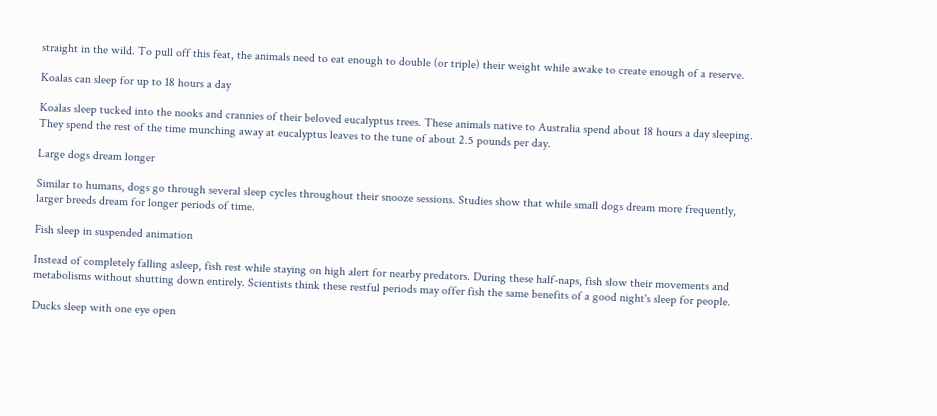straight in the wild. To pull off this feat, the animals need to eat enough to double (or triple) their weight while awake to create enough of a reserve.

Koalas can sleep for up to 18 hours a day

Koalas sleep tucked into the nooks and crannies of their beloved eucalyptus trees. These animals native to Australia spend about 18 hours a day sleeping. They spend the rest of the time munching away at eucalyptus leaves to the tune of about 2.5 pounds per day.

Large dogs dream longer

Similar to humans, dogs go through several sleep cycles throughout their snooze sessions. Studies show that while small dogs dream more frequently, larger breeds dream for longer periods of time.

Fish sleep in suspended animation

Instead of completely falling asleep, fish rest while staying on high alert for nearby predators. During these half-naps, fish slow their movements and metabolisms without shutting down entirely. Scientists think these restful periods may offer fish the same benefits of a good night's sleep for people.

Ducks sleep with one eye open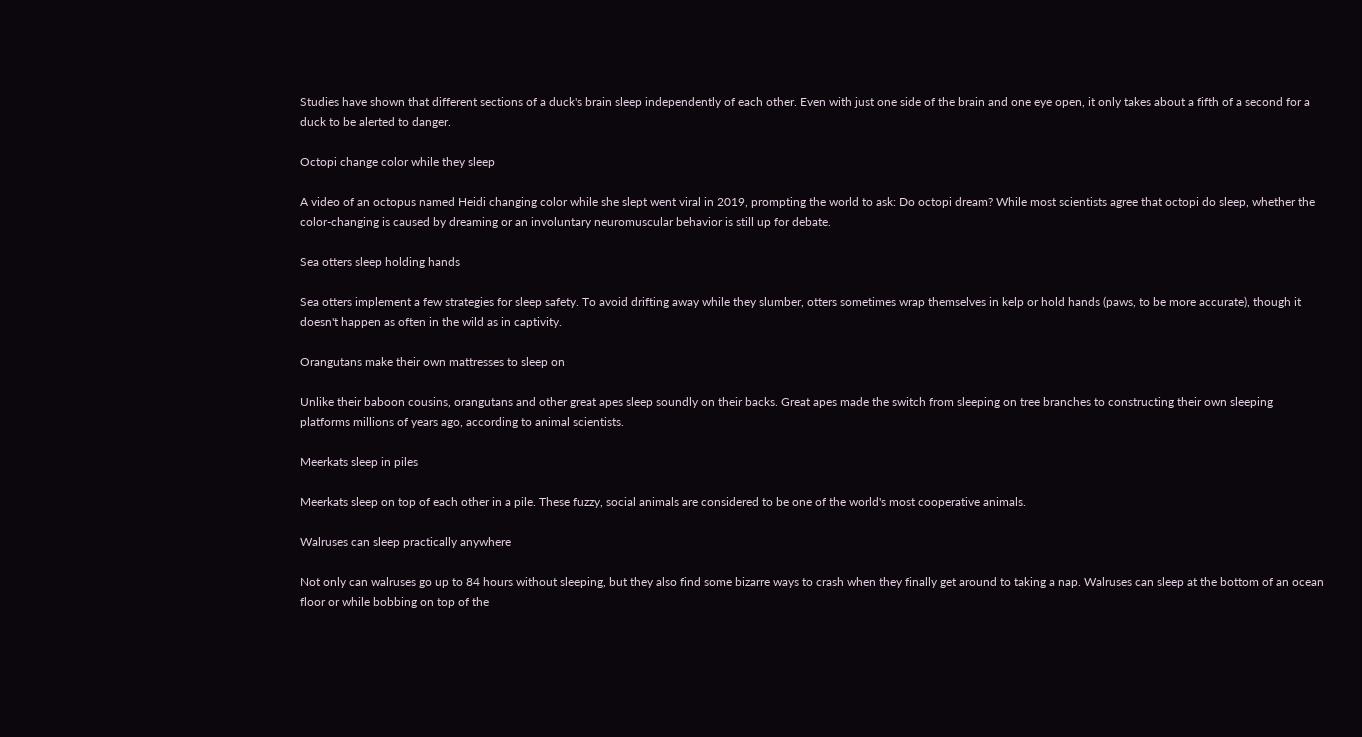Studies have shown that different sections of a duck's brain sleep independently of each other. Even with just one side of the brain and one eye open, it only takes about a fifth of a second for a duck to be alerted to danger.

Octopi change color while they sleep

A video of an octopus named Heidi changing color while she slept went viral in 2019, prompting the world to ask: Do octopi dream? While most scientists agree that octopi do sleep, whether the color-changing is caused by dreaming or an involuntary neuromuscular behavior is still up for debate.

Sea otters sleep holding hands

Sea otters implement a few strategies for sleep safety. To avoid drifting away while they slumber, otters sometimes wrap themselves in kelp or hold hands (paws, to be more accurate), though it doesn't happen as often in the wild as in captivity.

Orangutans make their own mattresses to sleep on

Unlike their baboon cousins, orangutans and other great apes sleep soundly on their backs. Great apes made the switch from sleeping on tree branches to constructing their own sleeping platforms millions of years ago, according to animal scientists.

Meerkats sleep in piles

Meerkats sleep on top of each other in a pile. These fuzzy, social animals are considered to be one of the world's most cooperative animals.

Walruses can sleep practically anywhere

Not only can walruses go up to 84 hours without sleeping, but they also find some bizarre ways to crash when they finally get around to taking a nap. Walruses can sleep at the bottom of an ocean floor or while bobbing on top of the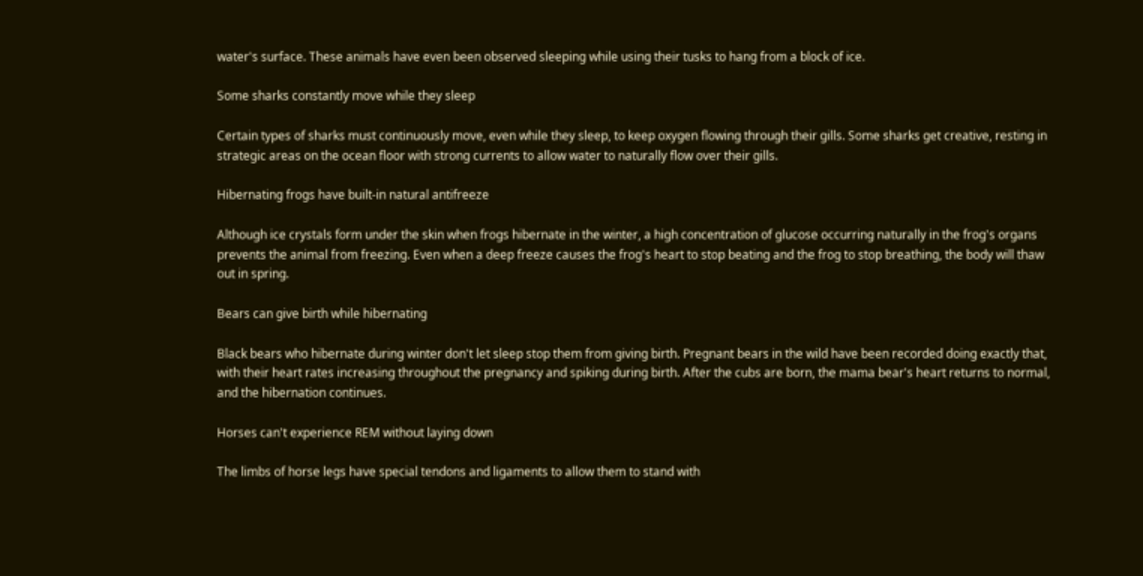water's surface. These animals have even been observed sleeping while using their tusks to hang from a block of ice.

Some sharks constantly move while they sleep

Certain types of sharks must continuously move, even while they sleep, to keep oxygen flowing through their gills. Some sharks get creative, resting in strategic areas on the ocean floor with strong currents to allow water to naturally flow over their gills.

Hibernating frogs have built-in natural antifreeze

Although ice crystals form under the skin when frogs hibernate in the winter, a high concentration of glucose occurring naturally in the frog's organs prevents the animal from freezing. Even when a deep freeze causes the frog's heart to stop beating and the frog to stop breathing, the body will thaw out in spring.

Bears can give birth while hibernating

Black bears who hibernate during winter don't let sleep stop them from giving birth. Pregnant bears in the wild have been recorded doing exactly that, with their heart rates increasing throughout the pregnancy and spiking during birth. After the cubs are born, the mama bear's heart returns to normal, and the hibernation continues.

Horses can't experience REM without laying down

The limbs of horse legs have special tendons and ligaments to allow them to stand with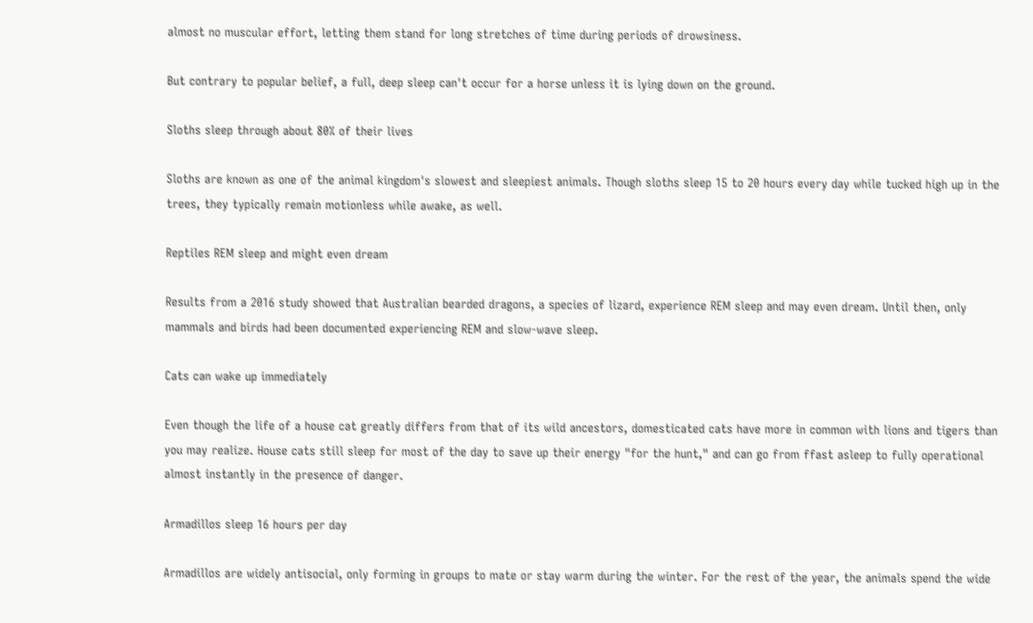almost no muscular effort, letting them stand for long stretches of time during periods of drowsiness.

But contrary to popular belief, a full, deep sleep can't occur for a horse unless it is lying down on the ground.

Sloths sleep through about 80% of their lives

Sloths are known as one of the animal kingdom's slowest and sleepiest animals. Though sloths sleep 15 to 20 hours every day while tucked high up in the trees, they typically remain motionless while awake, as well.

Reptiles REM sleep and might even dream

Results from a 2016 study showed that Australian bearded dragons, a species of lizard, experience REM sleep and may even dream. Until then, only mammals and birds had been documented experiencing REM and slow-wave sleep.

Cats can wake up immediately

Even though the life of a house cat greatly differs from that of its wild ancestors, domesticated cats have more in common with lions and tigers than you may realize. House cats still sleep for most of the day to save up their energy "for the hunt," and can go from ffast asleep to fully operational almost instantly in the presence of danger.

Armadillos sleep 16 hours per day

Armadillos are widely antisocial, only forming in groups to mate or stay warm during the winter. For the rest of the year, the animals spend the wide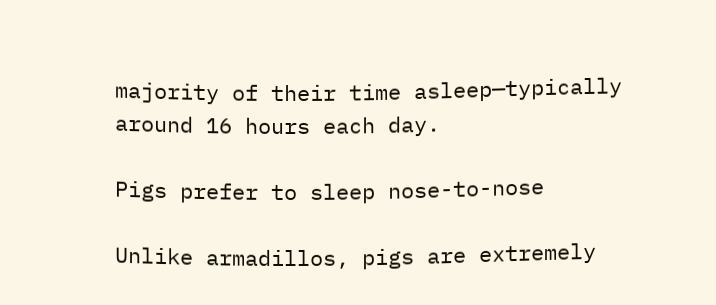majority of their time asleep—typically around 16 hours each day.

Pigs prefer to sleep nose-to-nose

Unlike armadillos, pigs are extremely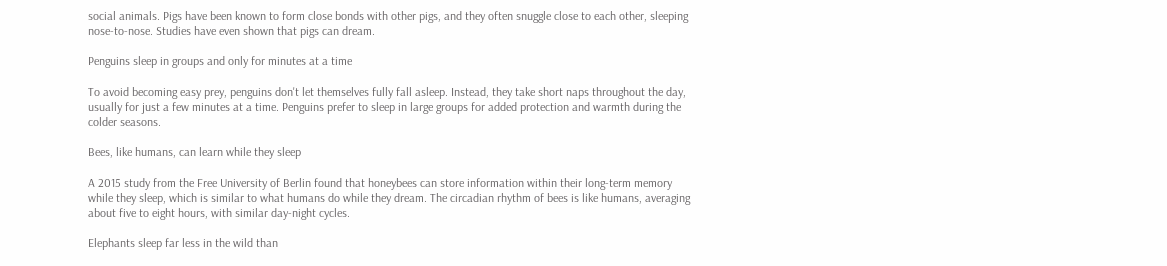social animals. Pigs have been known to form close bonds with other pigs, and they often snuggle close to each other, sleeping nose-to-nose. Studies have even shown that pigs can dream.

Penguins sleep in groups and only for minutes at a time

To avoid becoming easy prey, penguins don't let themselves fully fall asleep. Instead, they take short naps throughout the day, usually for just a few minutes at a time. Penguins prefer to sleep in large groups for added protection and warmth during the colder seasons.

Bees, like humans, can learn while they sleep

A 2015 study from the Free University of Berlin found that honeybees can store information within their long-term memory while they sleep, which is similar to what humans do while they dream. The circadian rhythm of bees is like humans, averaging about five to eight hours, with similar day-night cycles.

Elephants sleep far less in the wild than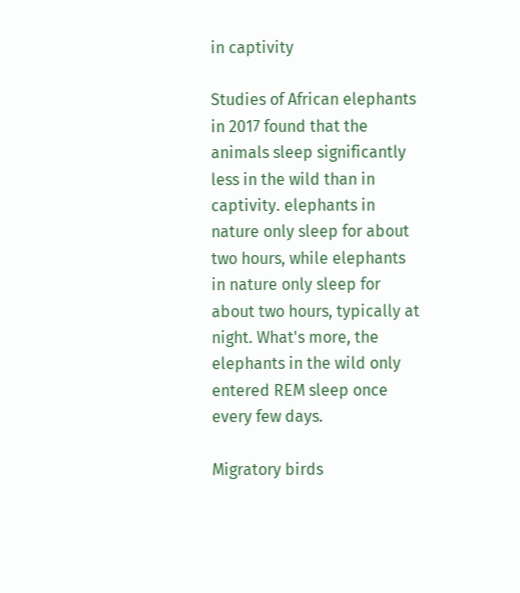in captivity

Studies of African elephants in 2017 found that the animals sleep significantly less in the wild than in captivity. elephants in nature only sleep for about two hours, while elephants in nature only sleep for about two hours, typically at night. What's more, the elephants in the wild only entered REM sleep once every few days.

Migratory birds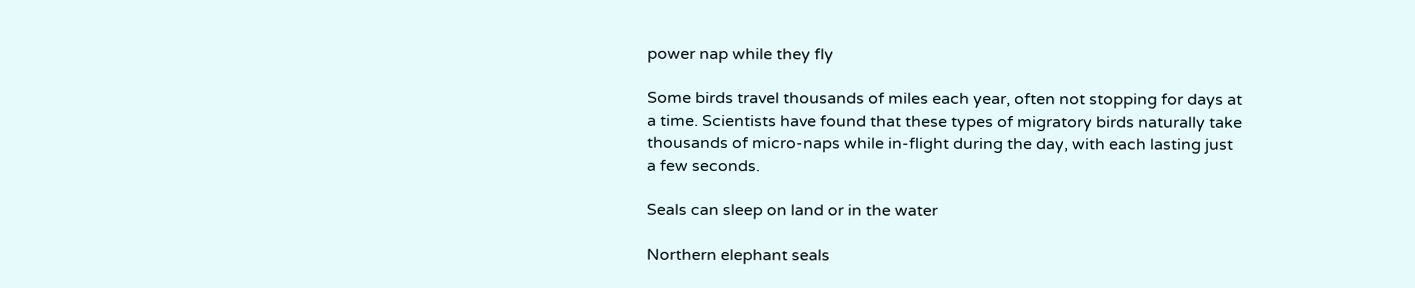power nap while they fly

Some birds travel thousands of miles each year, often not stopping for days at a time. Scientists have found that these types of migratory birds naturally take thousands of micro-naps while in-flight during the day, with each lasting just a few seconds.

Seals can sleep on land or in the water

Northern elephant seals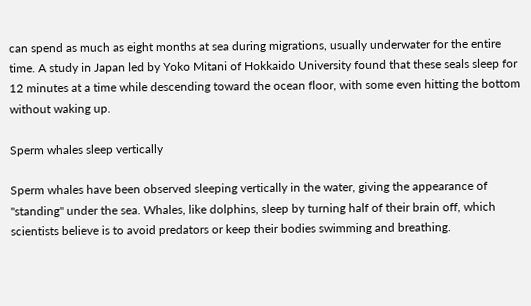can spend as much as eight months at sea during migrations, usually underwater for the entire time. A study in Japan led by Yoko Mitani of Hokkaido University found that these seals sleep for 12 minutes at a time while descending toward the ocean floor, with some even hitting the bottom without waking up.

Sperm whales sleep vertically

Sperm whales have been observed sleeping vertically in the water, giving the appearance of "standing" under the sea. Whales, like dolphins, sleep by turning half of their brain off, which scientists believe is to avoid predators or keep their bodies swimming and breathing.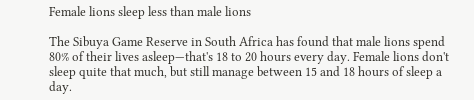Female lions sleep less than male lions

The Sibuya Game Reserve in South Africa has found that male lions spend 80% of their lives asleep—that's 18 to 20 hours every day. Female lions don't sleep quite that much, but still manage between 15 and 18 hours of sleep a day.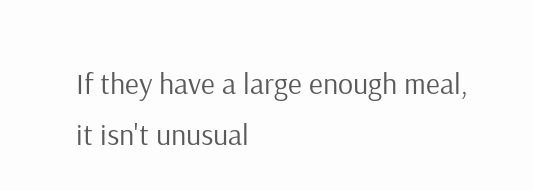If they have a large enough meal, it isn't unusual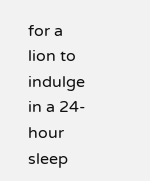for a lion to indulge in a 24-hour sleep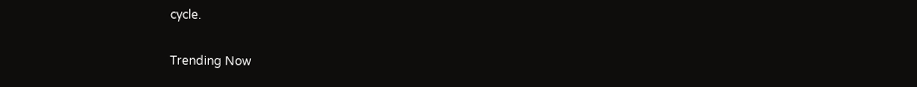cycle.

Trending Now